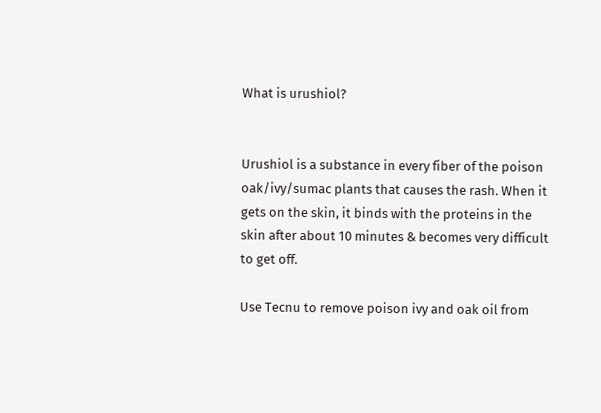What is urushiol?


Urushiol is a substance in every fiber of the poison oak/ivy/sumac plants that causes the rash. When it gets on the skin, it binds with the proteins in the skin after about 10 minutes & becomes very difficult to get off.

Use Tecnu to remove poison ivy and oak oil from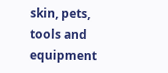skin, pets, tools and equipment